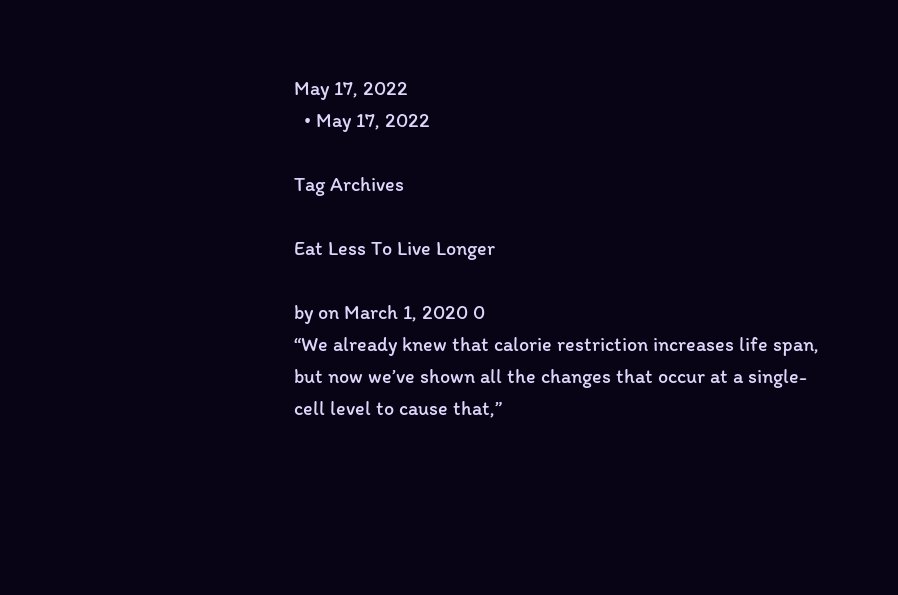May 17, 2022
  • May 17, 2022

Tag Archives

Eat Less To Live Longer

by on March 1, 2020 0
“We already knew that calorie restriction increases life span, but now we’ve shown all the changes that occur at a single-cell level to cause that,”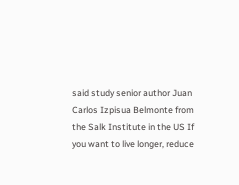said study senior author Juan Carlos Izpisua Belmonte from the Salk Institute in the US If you want to live longer, reduce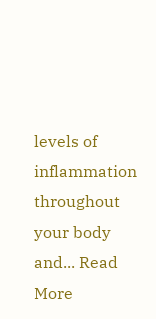levels of inflammation throughout your body and... Read More